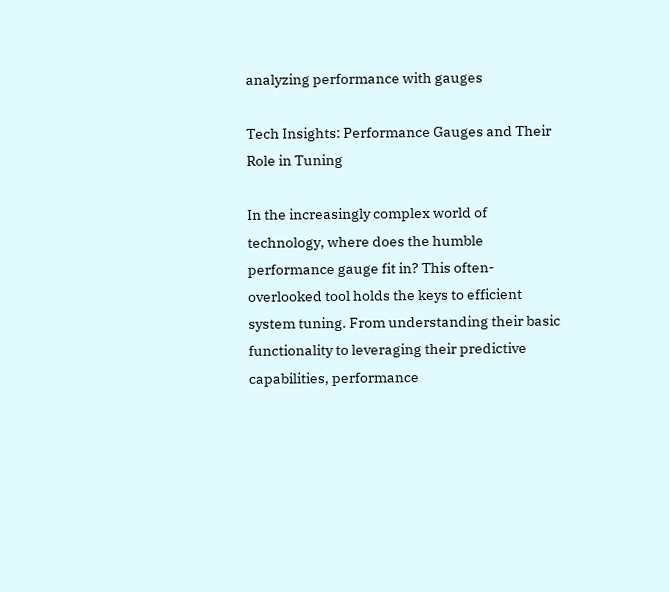analyzing performance with gauges

Tech Insights: Performance Gauges and Their Role in Tuning

In the increasingly complex world of technology, where does the humble performance gauge fit in? This often-overlooked tool holds the keys to efficient system tuning. From understanding their basic functionality to leveraging their predictive capabilities, performance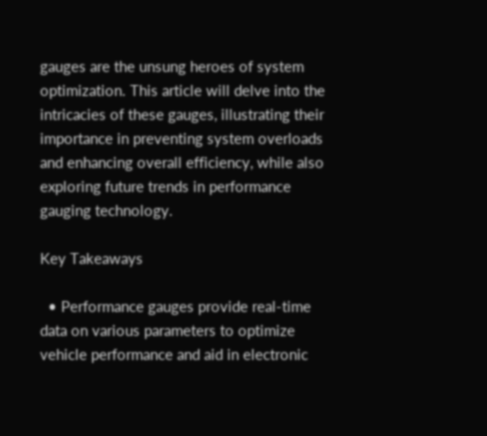gauges are the unsung heroes of system optimization. This article will delve into the intricacies of these gauges, illustrating their importance in preventing system overloads and enhancing overall efficiency, while also exploring future trends in performance gauging technology.

Key Takeaways

  • Performance gauges provide real-time data on various parameters to optimize vehicle performance and aid in electronic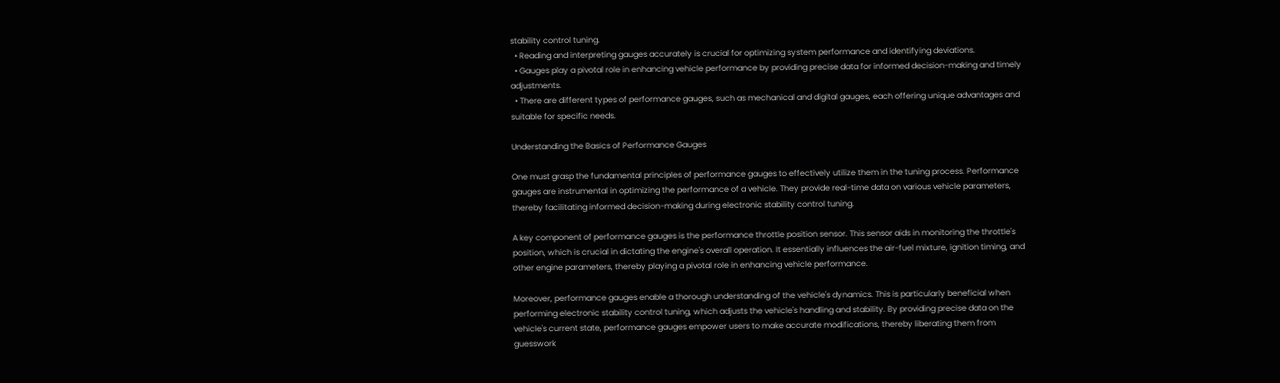stability control tuning.
  • Reading and interpreting gauges accurately is crucial for optimizing system performance and identifying deviations.
  • Gauges play a pivotal role in enhancing vehicle performance by providing precise data for informed decision-making and timely adjustments.
  • There are different types of performance gauges, such as mechanical and digital gauges, each offering unique advantages and suitable for specific needs.

Understanding the Basics of Performance Gauges

One must grasp the fundamental principles of performance gauges to effectively utilize them in the tuning process. Performance gauges are instrumental in optimizing the performance of a vehicle. They provide real-time data on various vehicle parameters, thereby facilitating informed decision-making during electronic stability control tuning.

A key component of performance gauges is the performance throttle position sensor. This sensor aids in monitoring the throttle's position, which is crucial in dictating the engine's overall operation. It essentially influences the air-fuel mixture, ignition timing, and other engine parameters, thereby playing a pivotal role in enhancing vehicle performance.

Moreover, performance gauges enable a thorough understanding of the vehicle's dynamics. This is particularly beneficial when performing electronic stability control tuning, which adjusts the vehicle's handling and stability. By providing precise data on the vehicle's current state, performance gauges empower users to make accurate modifications, thereby liberating them from guesswork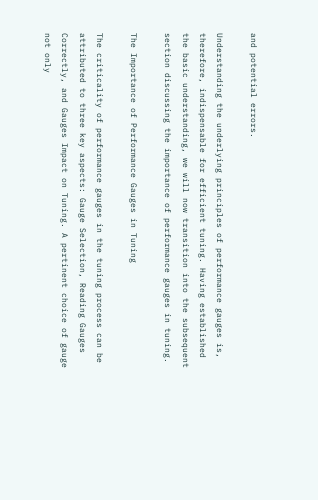and potential errors.

Understanding the underlying principles of performance gauges is, therefore, indispensable for efficient tuning. Having established the basic understanding, we will now transition into the subsequent section discussing the importance of performance gauges in tuning.

The Importance of Performance Gauges in Tuning

The criticality of performance gauges in the tuning process can be attributed to three key aspects: Gauge Selection, Reading Gauges Correctly, and Gauges Impact on Tuning. A pertinent choice of gauge not only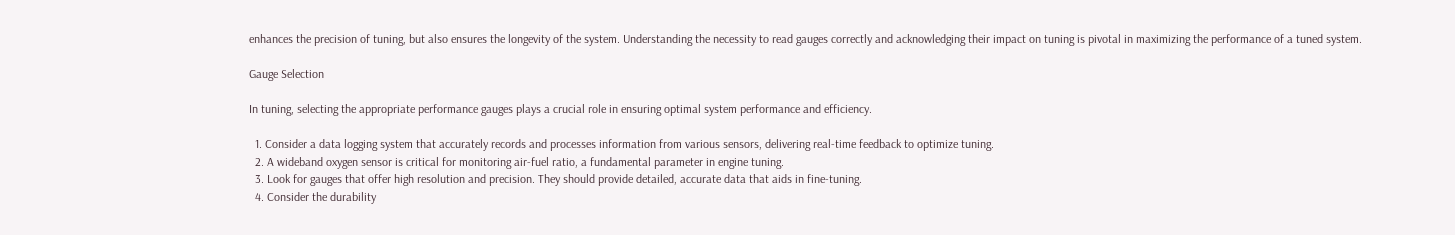enhances the precision of tuning, but also ensures the longevity of the system. Understanding the necessity to read gauges correctly and acknowledging their impact on tuning is pivotal in maximizing the performance of a tuned system.

Gauge Selection

In tuning, selecting the appropriate performance gauges plays a crucial role in ensuring optimal system performance and efficiency.

  1. Consider a data logging system that accurately records and processes information from various sensors, delivering real-time feedback to optimize tuning.
  2. A wideband oxygen sensor is critical for monitoring air-fuel ratio, a fundamental parameter in engine tuning.
  3. Look for gauges that offer high resolution and precision. They should provide detailed, accurate data that aids in fine-tuning.
  4. Consider the durability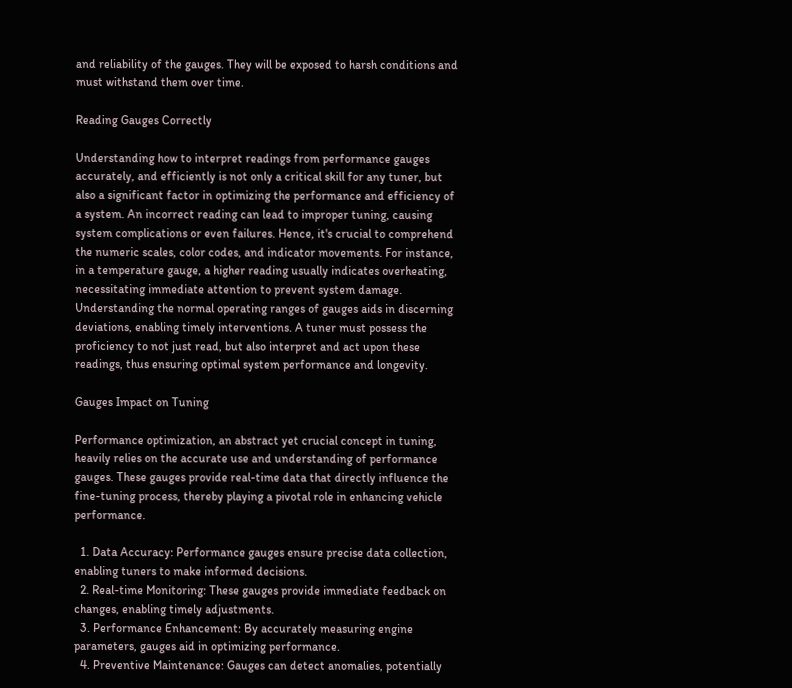and reliability of the gauges. They will be exposed to harsh conditions and must withstand them over time.

Reading Gauges Correctly

Understanding how to interpret readings from performance gauges accurately, and efficiently is not only a critical skill for any tuner, but also a significant factor in optimizing the performance and efficiency of a system. An incorrect reading can lead to improper tuning, causing system complications or even failures. Hence, it's crucial to comprehend the numeric scales, color codes, and indicator movements. For instance, in a temperature gauge, a higher reading usually indicates overheating, necessitating immediate attention to prevent system damage. Understanding the normal operating ranges of gauges aids in discerning deviations, enabling timely interventions. A tuner must possess the proficiency to not just read, but also interpret and act upon these readings, thus ensuring optimal system performance and longevity.

Gauges Impact on Tuning

Performance optimization, an abstract yet crucial concept in tuning, heavily relies on the accurate use and understanding of performance gauges. These gauges provide real-time data that directly influence the fine-tuning process, thereby playing a pivotal role in enhancing vehicle performance.

  1. Data Accuracy: Performance gauges ensure precise data collection, enabling tuners to make informed decisions.
  2. Real-time Monitoring: These gauges provide immediate feedback on changes, enabling timely adjustments.
  3. Performance Enhancement: By accurately measuring engine parameters, gauges aid in optimizing performance.
  4. Preventive Maintenance: Gauges can detect anomalies, potentially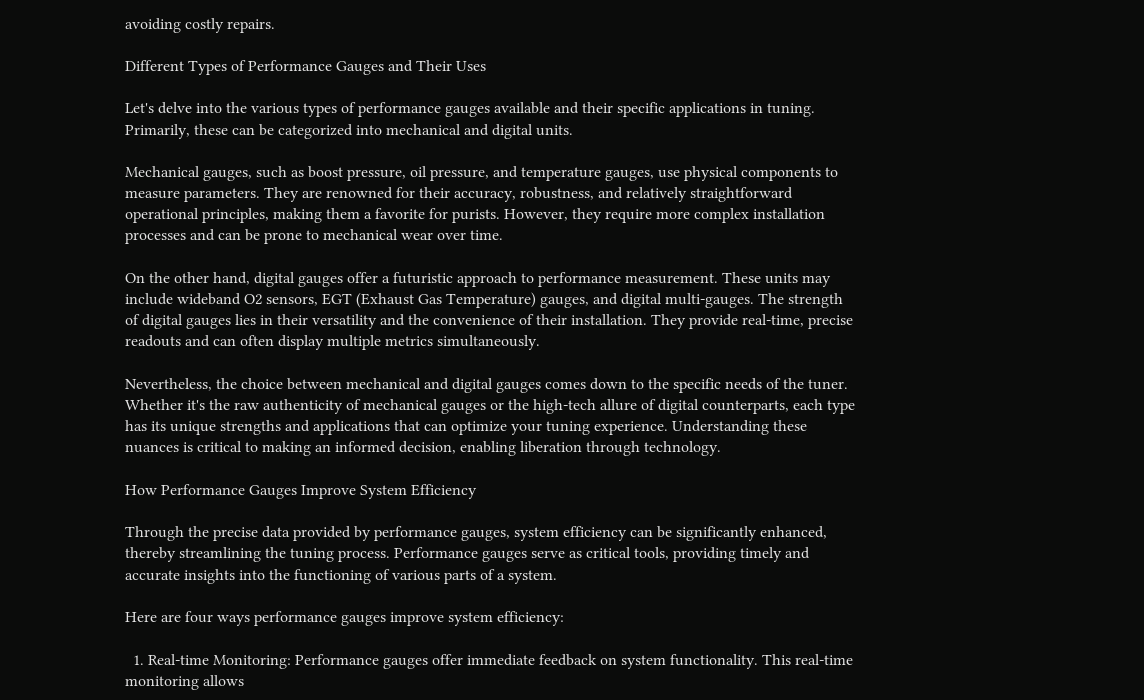avoiding costly repairs.

Different Types of Performance Gauges and Their Uses

Let's delve into the various types of performance gauges available and their specific applications in tuning. Primarily, these can be categorized into mechanical and digital units.

Mechanical gauges, such as boost pressure, oil pressure, and temperature gauges, use physical components to measure parameters. They are renowned for their accuracy, robustness, and relatively straightforward operational principles, making them a favorite for purists. However, they require more complex installation processes and can be prone to mechanical wear over time.

On the other hand, digital gauges offer a futuristic approach to performance measurement. These units may include wideband O2 sensors, EGT (Exhaust Gas Temperature) gauges, and digital multi-gauges. The strength of digital gauges lies in their versatility and the convenience of their installation. They provide real-time, precise readouts and can often display multiple metrics simultaneously.

Nevertheless, the choice between mechanical and digital gauges comes down to the specific needs of the tuner. Whether it's the raw authenticity of mechanical gauges or the high-tech allure of digital counterparts, each type has its unique strengths and applications that can optimize your tuning experience. Understanding these nuances is critical to making an informed decision, enabling liberation through technology.

How Performance Gauges Improve System Efficiency

Through the precise data provided by performance gauges, system efficiency can be significantly enhanced, thereby streamlining the tuning process. Performance gauges serve as critical tools, providing timely and accurate insights into the functioning of various parts of a system.

Here are four ways performance gauges improve system efficiency:

  1. Real-time Monitoring: Performance gauges offer immediate feedback on system functionality. This real-time monitoring allows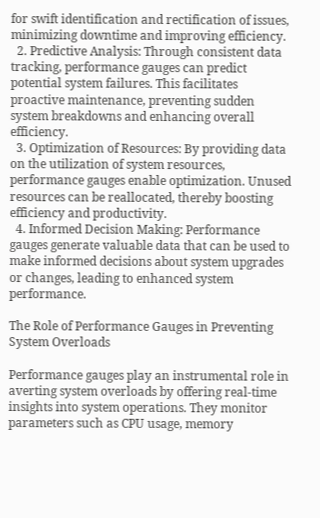for swift identification and rectification of issues, minimizing downtime and improving efficiency.
  2. Predictive Analysis: Through consistent data tracking, performance gauges can predict potential system failures. This facilitates proactive maintenance, preventing sudden system breakdowns and enhancing overall efficiency.
  3. Optimization of Resources: By providing data on the utilization of system resources, performance gauges enable optimization. Unused resources can be reallocated, thereby boosting efficiency and productivity.
  4. Informed Decision Making: Performance gauges generate valuable data that can be used to make informed decisions about system upgrades or changes, leading to enhanced system performance.

The Role of Performance Gauges in Preventing System Overloads

Performance gauges play an instrumental role in averting system overloads by offering real-time insights into system operations. They monitor parameters such as CPU usage, memory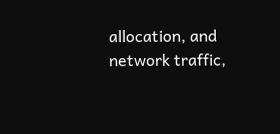allocation, and network traffic,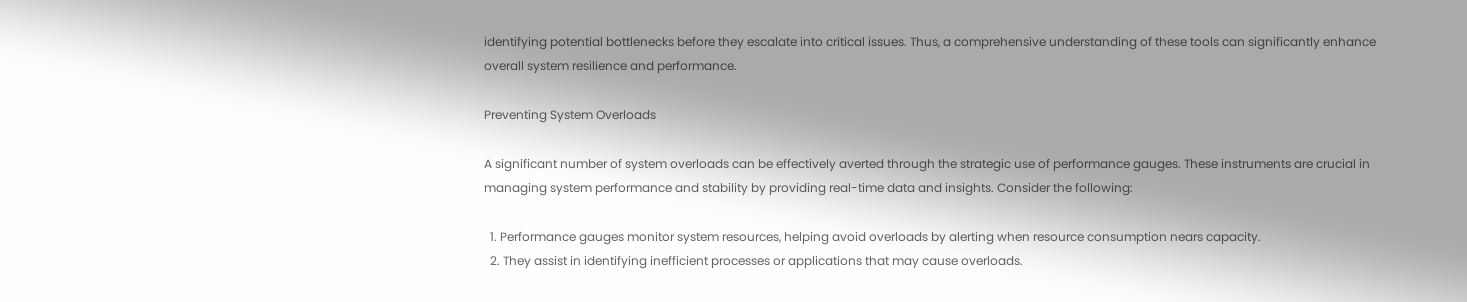identifying potential bottlenecks before they escalate into critical issues. Thus, a comprehensive understanding of these tools can significantly enhance overall system resilience and performance.

Preventing System Overloads

A significant number of system overloads can be effectively averted through the strategic use of performance gauges. These instruments are crucial in managing system performance and stability by providing real-time data and insights. Consider the following:

  1. Performance gauges monitor system resources, helping avoid overloads by alerting when resource consumption nears capacity.
  2. They assist in identifying inefficient processes or applications that may cause overloads.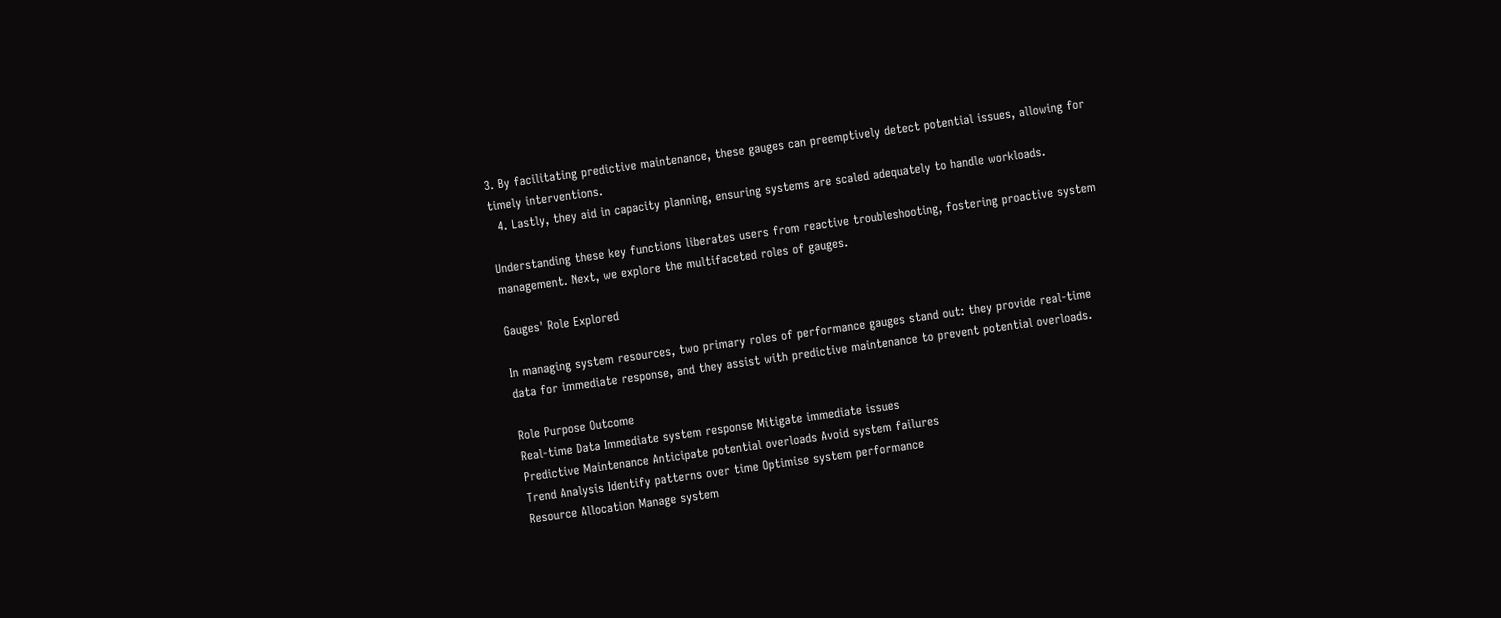3. By facilitating predictive maintenance, these gauges can preemptively detect potential issues, allowing for timely interventions.
  4. Lastly, they aid in capacity planning, ensuring systems are scaled adequately to handle workloads.

Understanding these key functions liberates users from reactive troubleshooting, fostering proactive system management. Next, we explore the multifaceted roles of gauges.

Gauges' Role Explored

In managing system resources, two primary roles of performance gauges stand out: they provide real-time data for immediate response, and they assist with predictive maintenance to prevent potential overloads.

Role Purpose Outcome
Real-time Data Immediate system response Mitigate immediate issues
Predictive Maintenance Anticipate potential overloads Avoid system failures
Trend Analysis Identify patterns over time Optimise system performance
Resource Allocation Manage system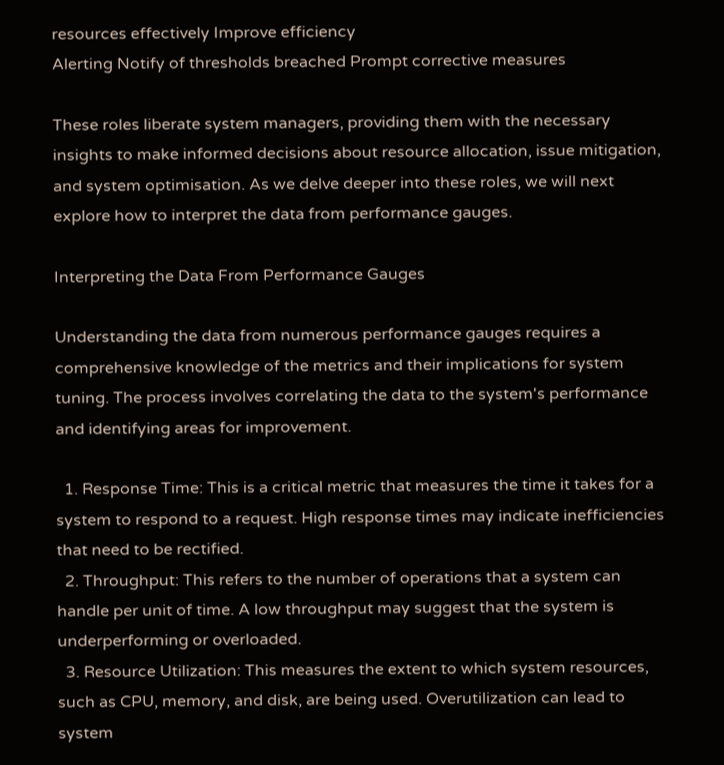resources effectively Improve efficiency
Alerting Notify of thresholds breached Prompt corrective measures

These roles liberate system managers, providing them with the necessary insights to make informed decisions about resource allocation, issue mitigation, and system optimisation. As we delve deeper into these roles, we will next explore how to interpret the data from performance gauges.

Interpreting the Data From Performance Gauges

Understanding the data from numerous performance gauges requires a comprehensive knowledge of the metrics and their implications for system tuning. The process involves correlating the data to the system's performance and identifying areas for improvement.

  1. Response Time: This is a critical metric that measures the time it takes for a system to respond to a request. High response times may indicate inefficiencies that need to be rectified.
  2. Throughput: This refers to the number of operations that a system can handle per unit of time. A low throughput may suggest that the system is underperforming or overloaded.
  3. Resource Utilization: This measures the extent to which system resources, such as CPU, memory, and disk, are being used. Overutilization can lead to system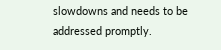slowdowns and needs to be addressed promptly.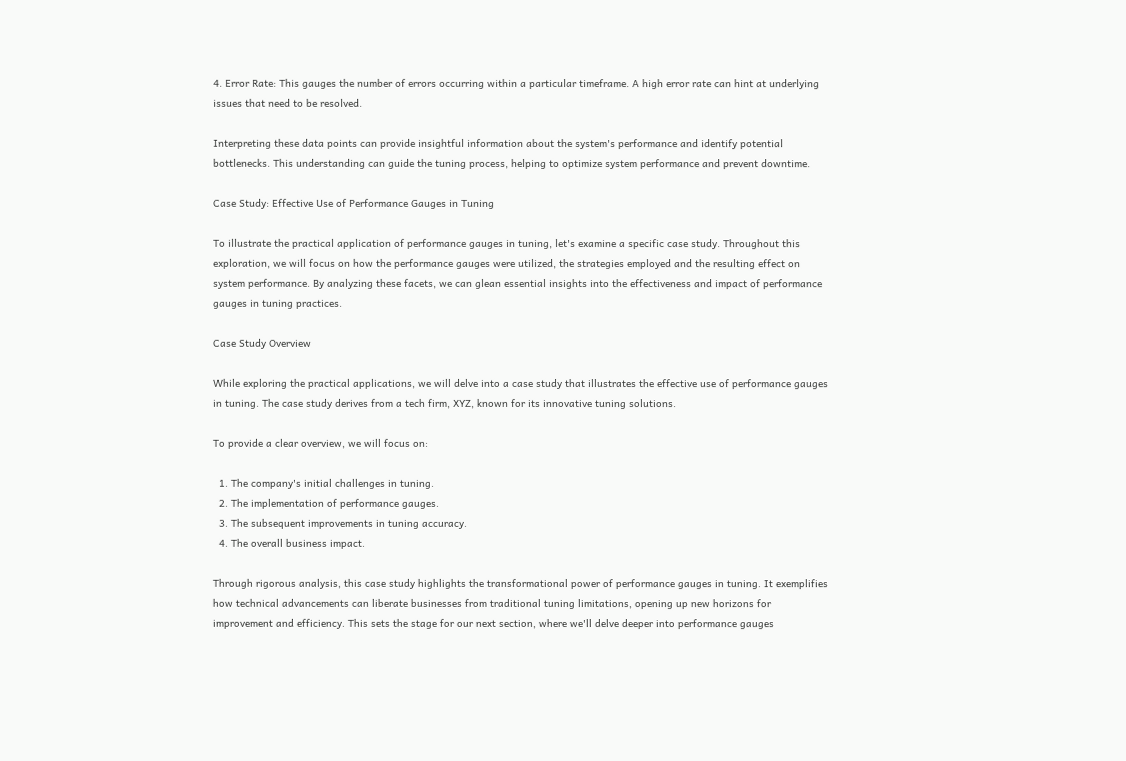4. Error Rate: This gauges the number of errors occurring within a particular timeframe. A high error rate can hint at underlying issues that need to be resolved.

Interpreting these data points can provide insightful information about the system's performance and identify potential bottlenecks. This understanding can guide the tuning process, helping to optimize system performance and prevent downtime.

Case Study: Effective Use of Performance Gauges in Tuning

To illustrate the practical application of performance gauges in tuning, let's examine a specific case study. Throughout this exploration, we will focus on how the performance gauges were utilized, the strategies employed and the resulting effect on system performance. By analyzing these facets, we can glean essential insights into the effectiveness and impact of performance gauges in tuning practices.

Case Study Overview

While exploring the practical applications, we will delve into a case study that illustrates the effective use of performance gauges in tuning. The case study derives from a tech firm, XYZ, known for its innovative tuning solutions.

To provide a clear overview, we will focus on:

  1. The company's initial challenges in tuning.
  2. The implementation of performance gauges.
  3. The subsequent improvements in tuning accuracy.
  4. The overall business impact.

Through rigorous analysis, this case study highlights the transformational power of performance gauges in tuning. It exemplifies how technical advancements can liberate businesses from traditional tuning limitations, opening up new horizons for improvement and efficiency. This sets the stage for our next section, where we'll delve deeper into performance gauges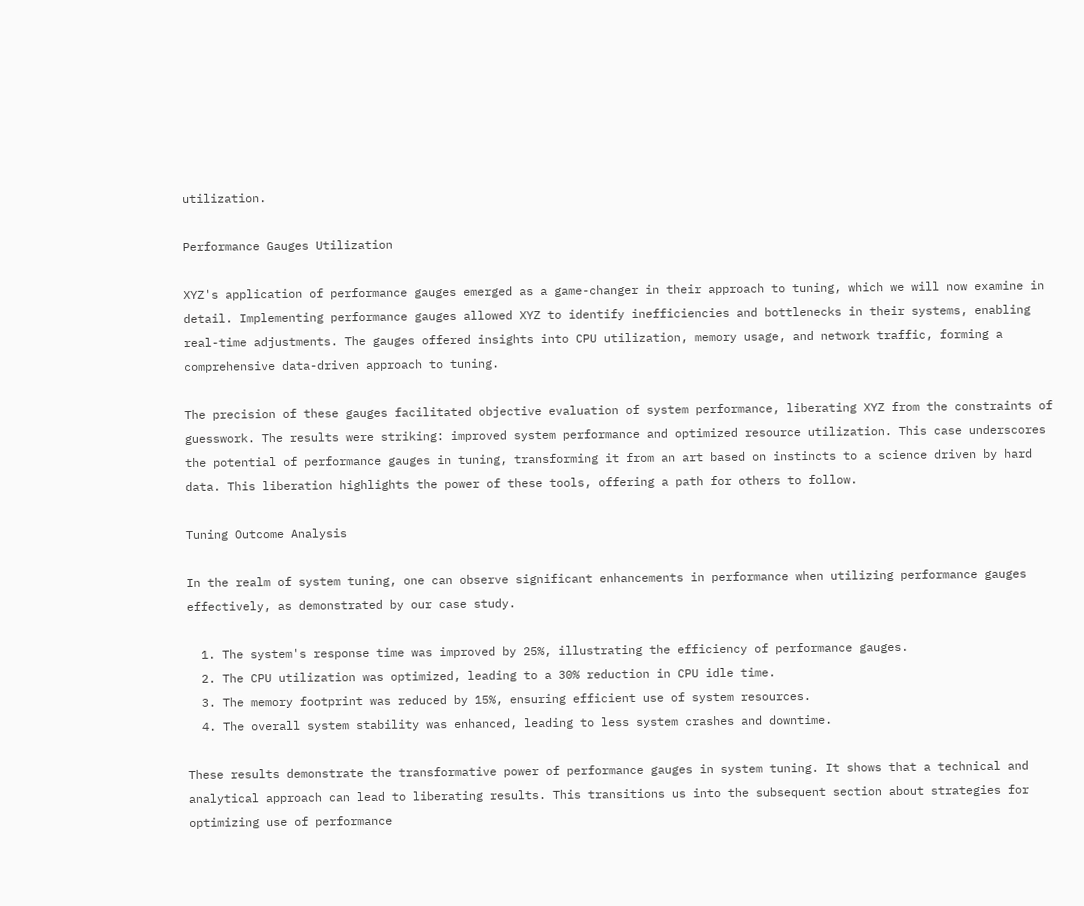utilization.

Performance Gauges Utilization

XYZ's application of performance gauges emerged as a game-changer in their approach to tuning, which we will now examine in detail. Implementing performance gauges allowed XYZ to identify inefficiencies and bottlenecks in their systems, enabling real-time adjustments. The gauges offered insights into CPU utilization, memory usage, and network traffic, forming a comprehensive data-driven approach to tuning.

The precision of these gauges facilitated objective evaluation of system performance, liberating XYZ from the constraints of guesswork. The results were striking: improved system performance and optimized resource utilization. This case underscores the potential of performance gauges in tuning, transforming it from an art based on instincts to a science driven by hard data. This liberation highlights the power of these tools, offering a path for others to follow.

Tuning Outcome Analysis

In the realm of system tuning, one can observe significant enhancements in performance when utilizing performance gauges effectively, as demonstrated by our case study.

  1. The system's response time was improved by 25%, illustrating the efficiency of performance gauges.
  2. The CPU utilization was optimized, leading to a 30% reduction in CPU idle time.
  3. The memory footprint was reduced by 15%, ensuring efficient use of system resources.
  4. The overall system stability was enhanced, leading to less system crashes and downtime.

These results demonstrate the transformative power of performance gauges in system tuning. It shows that a technical and analytical approach can lead to liberating results. This transitions us into the subsequent section about strategies for optimizing use of performance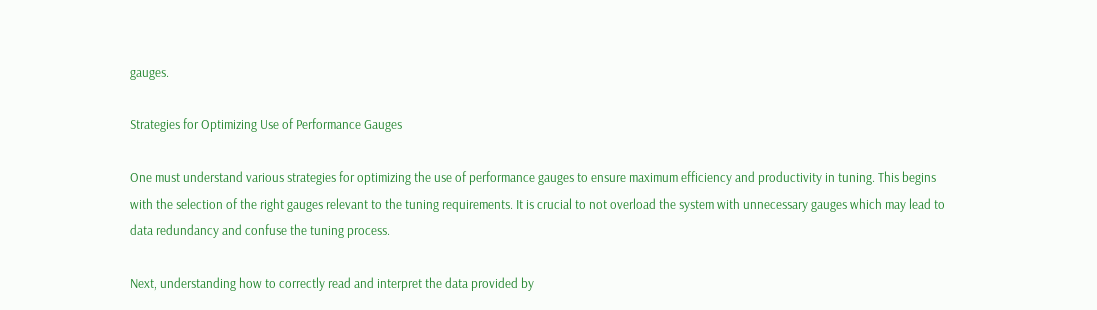gauges.

Strategies for Optimizing Use of Performance Gauges

One must understand various strategies for optimizing the use of performance gauges to ensure maximum efficiency and productivity in tuning. This begins with the selection of the right gauges relevant to the tuning requirements. It is crucial to not overload the system with unnecessary gauges which may lead to data redundancy and confuse the tuning process.

Next, understanding how to correctly read and interpret the data provided by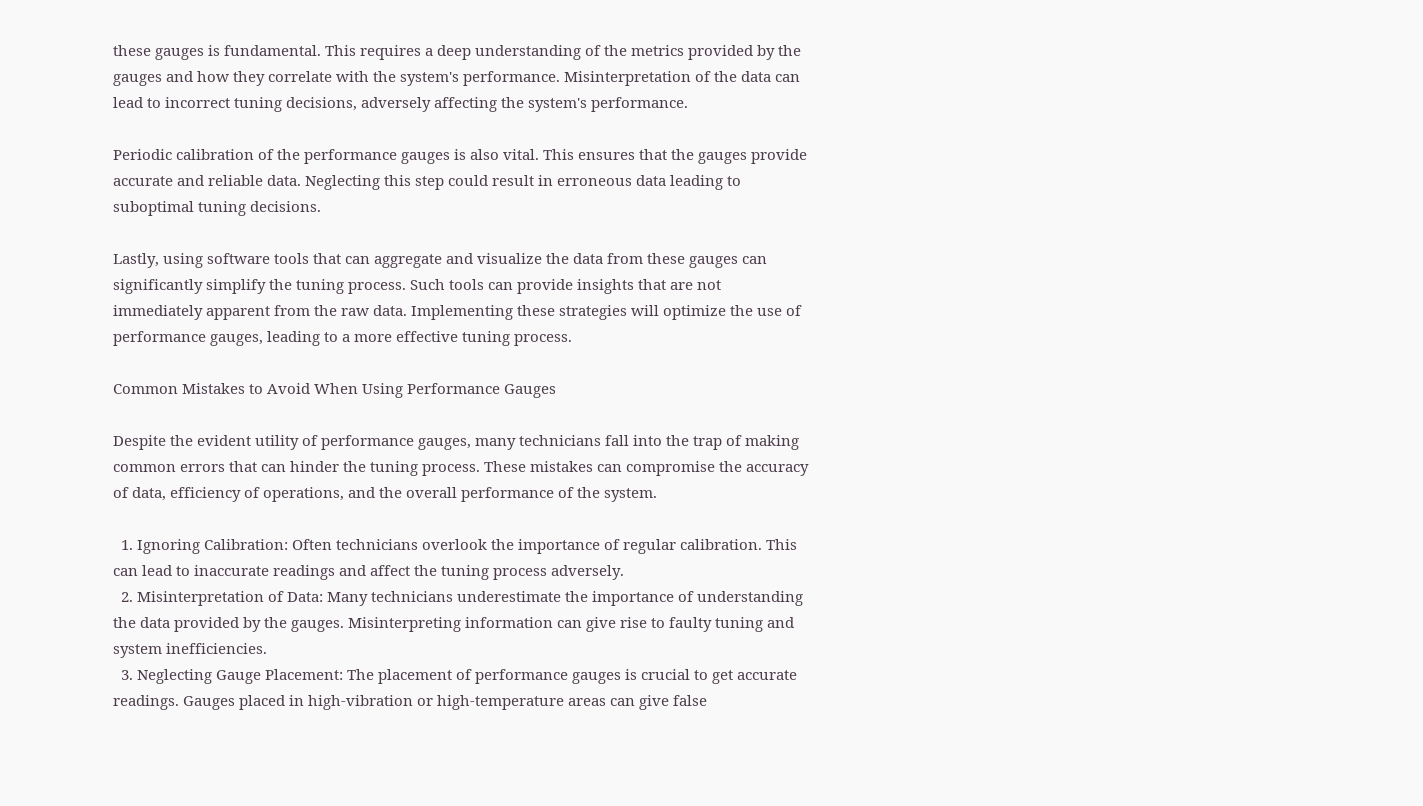these gauges is fundamental. This requires a deep understanding of the metrics provided by the gauges and how they correlate with the system's performance. Misinterpretation of the data can lead to incorrect tuning decisions, adversely affecting the system's performance.

Periodic calibration of the performance gauges is also vital. This ensures that the gauges provide accurate and reliable data. Neglecting this step could result in erroneous data leading to suboptimal tuning decisions.

Lastly, using software tools that can aggregate and visualize the data from these gauges can significantly simplify the tuning process. Such tools can provide insights that are not immediately apparent from the raw data. Implementing these strategies will optimize the use of performance gauges, leading to a more effective tuning process.

Common Mistakes to Avoid When Using Performance Gauges

Despite the evident utility of performance gauges, many technicians fall into the trap of making common errors that can hinder the tuning process. These mistakes can compromise the accuracy of data, efficiency of operations, and the overall performance of the system.

  1. Ignoring Calibration: Often technicians overlook the importance of regular calibration. This can lead to inaccurate readings and affect the tuning process adversely.
  2. Misinterpretation of Data: Many technicians underestimate the importance of understanding the data provided by the gauges. Misinterpreting information can give rise to faulty tuning and system inefficiencies.
  3. Neglecting Gauge Placement: The placement of performance gauges is crucial to get accurate readings. Gauges placed in high-vibration or high-temperature areas can give false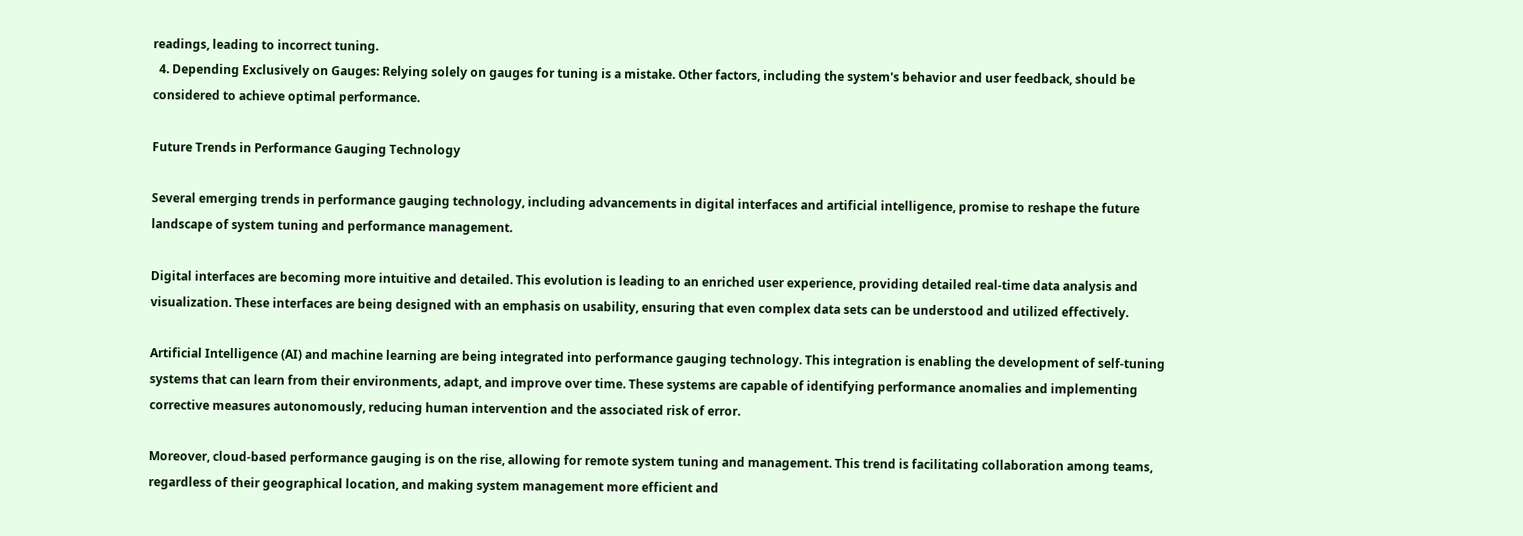readings, leading to incorrect tuning.
  4. Depending Exclusively on Gauges: Relying solely on gauges for tuning is a mistake. Other factors, including the system's behavior and user feedback, should be considered to achieve optimal performance.

Future Trends in Performance Gauging Technology

Several emerging trends in performance gauging technology, including advancements in digital interfaces and artificial intelligence, promise to reshape the future landscape of system tuning and performance management.

Digital interfaces are becoming more intuitive and detailed. This evolution is leading to an enriched user experience, providing detailed real-time data analysis and visualization. These interfaces are being designed with an emphasis on usability, ensuring that even complex data sets can be understood and utilized effectively.

Artificial Intelligence (AI) and machine learning are being integrated into performance gauging technology. This integration is enabling the development of self-tuning systems that can learn from their environments, adapt, and improve over time. These systems are capable of identifying performance anomalies and implementing corrective measures autonomously, reducing human intervention and the associated risk of error.

Moreover, cloud-based performance gauging is on the rise, allowing for remote system tuning and management. This trend is facilitating collaboration among teams, regardless of their geographical location, and making system management more efficient and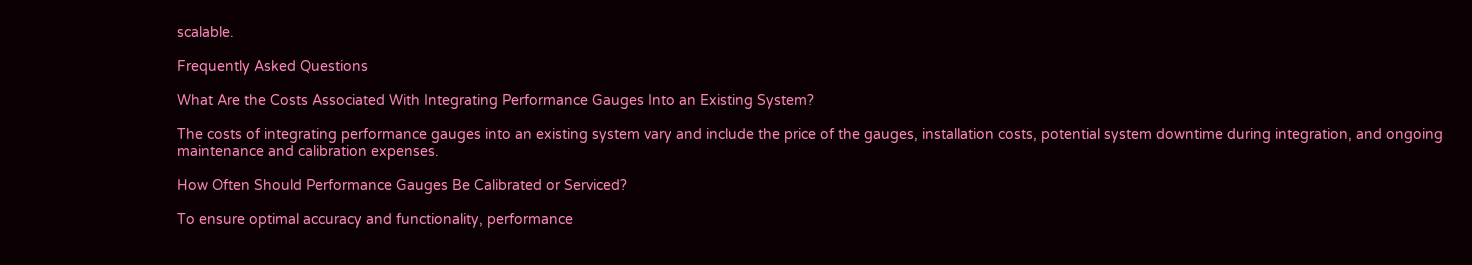scalable.

Frequently Asked Questions

What Are the Costs Associated With Integrating Performance Gauges Into an Existing System?

The costs of integrating performance gauges into an existing system vary and include the price of the gauges, installation costs, potential system downtime during integration, and ongoing maintenance and calibration expenses.

How Often Should Performance Gauges Be Calibrated or Serviced?

To ensure optimal accuracy and functionality, performance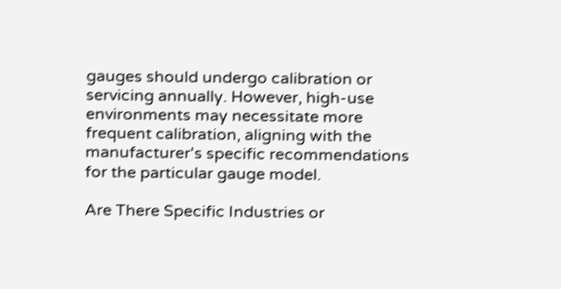gauges should undergo calibration or servicing annually. However, high-use environments may necessitate more frequent calibration, aligning with the manufacturer's specific recommendations for the particular gauge model.

Are There Specific Industries or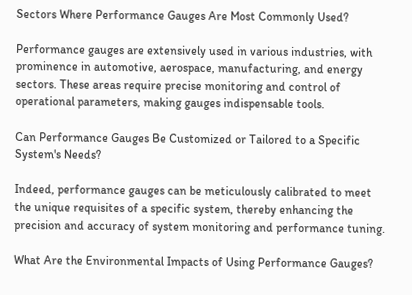Sectors Where Performance Gauges Are Most Commonly Used?

Performance gauges are extensively used in various industries, with prominence in automotive, aerospace, manufacturing, and energy sectors. These areas require precise monitoring and control of operational parameters, making gauges indispensable tools.

Can Performance Gauges Be Customized or Tailored to a Specific System's Needs?

Indeed, performance gauges can be meticulously calibrated to meet the unique requisites of a specific system, thereby enhancing the precision and accuracy of system monitoring and performance tuning.

What Are the Environmental Impacts of Using Performance Gauges?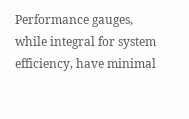Performance gauges, while integral for system efficiency, have minimal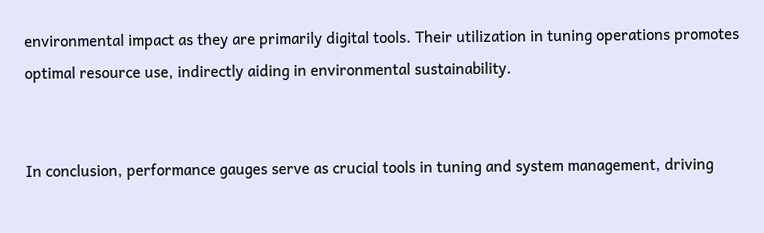environmental impact as they are primarily digital tools. Their utilization in tuning operations promotes optimal resource use, indirectly aiding in environmental sustainability.


In conclusion, performance gauges serve as crucial tools in tuning and system management, driving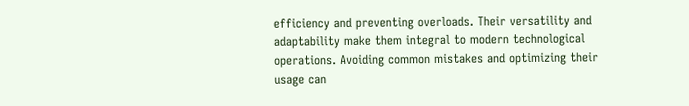efficiency and preventing overloads. Their versatility and adaptability make them integral to modern technological operations. Avoiding common mistakes and optimizing their usage can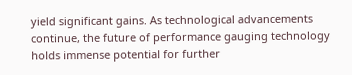yield significant gains. As technological advancements continue, the future of performance gauging technology holds immense potential for further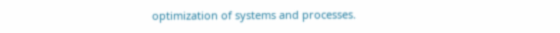optimization of systems and processes.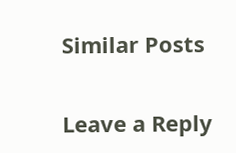Similar Posts

Leave a Reply